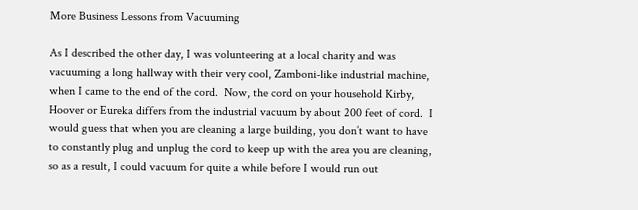More Business Lessons from Vacuuming

As I described the other day, I was volunteering at a local charity and was vacuuming a long hallway with their very cool, Zamboni-like industrial machine, when I came to the end of the cord.  Now, the cord on your household Kirby, Hoover or Eureka differs from the industrial vacuum by about 200 feet of cord.  I would guess that when you are cleaning a large building, you don’t want to have to constantly plug and unplug the cord to keep up with the area you are cleaning, so as a result, I could vacuum for quite a while before I would run out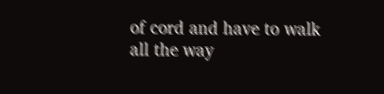of cord and have to walk all the way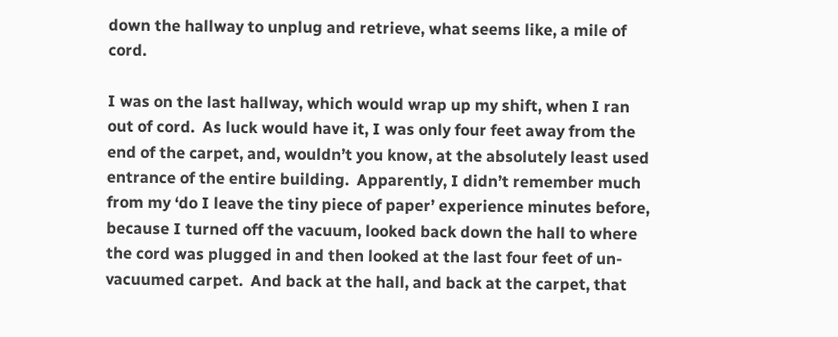down the hallway to unplug and retrieve, what seems like, a mile of cord.

I was on the last hallway, which would wrap up my shift, when I ran out of cord.  As luck would have it, I was only four feet away from the end of the carpet, and, wouldn’t you know, at the absolutely least used entrance of the entire building.  Apparently, I didn’t remember much from my ‘do I leave the tiny piece of paper’ experience minutes before, because I turned off the vacuum, looked back down the hall to where the cord was plugged in and then looked at the last four feet of un-vacuumed carpet.  And back at the hall, and back at the carpet, that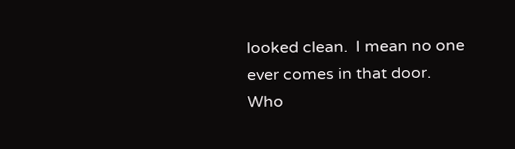looked clean.  I mean no one ever comes in that door.  Who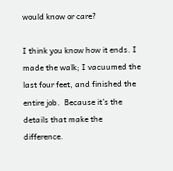would know or care?

I think you know how it ends. I made the walk; I vacuumed the last four feet, and finished the entire job.  Because it’s the details that make the difference.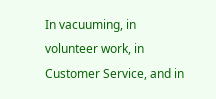In vacuuming, in volunteer work, in Customer Service, and in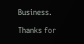Business.

Thanks for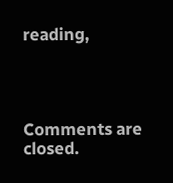reading,




Comments are closed.